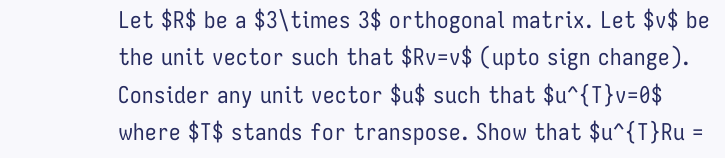Let $R$ be a $3\times 3$ orthogonal matrix. Let $v$ be the unit vector such that $Rv=v$ (upto sign change). Consider any unit vector $u$ such that $u^{T}v=0$ where $T$ stands for transpose. Show that $u^{T}Ru =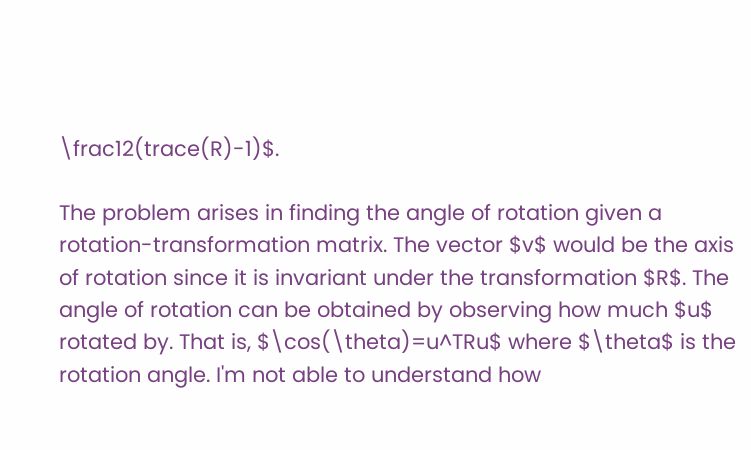\frac12(trace(R)-1)$.

The problem arises in finding the angle of rotation given a rotation-transformation matrix. The vector $v$ would be the axis of rotation since it is invariant under the transformation $R$. The angle of rotation can be obtained by observing how much $u$ rotated by. That is, $\cos(\theta)=u^TRu$ where $\theta$ is the rotation angle. I'm not able to understand how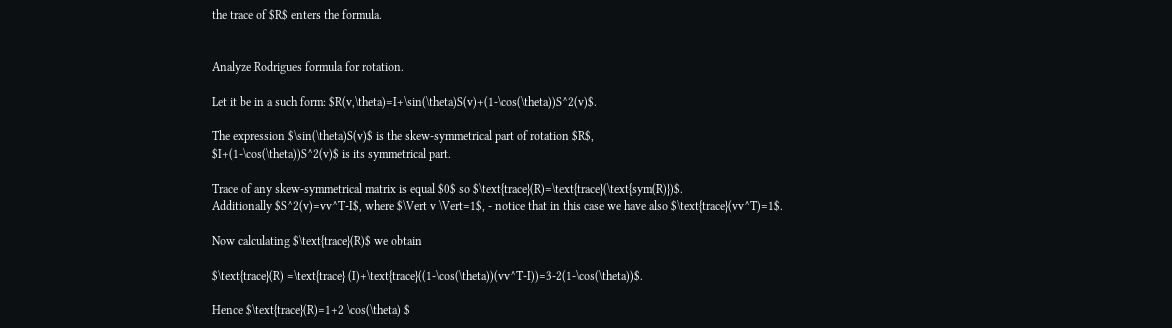the trace of $R$ enters the formula.


Analyze Rodrigues formula for rotation.

Let it be in a such form: $R(v,\theta)=I+\sin(\theta)S(v)+(1-\cos(\theta))S^2(v)$.

The expression $\sin(\theta)S(v)$ is the skew-symmetrical part of rotation $R$,
$I+(1-\cos(\theta))S^2(v)$ is its symmetrical part.

Trace of any skew-symmetrical matrix is equal $0$ so $\text{trace}(R)=\text{trace}(\text{sym(R)})$.
Additionally $S^2(v)=vv^T-I$, where $\Vert v \Vert=1$, - notice that in this case we have also $\text{trace}(vv^T)=1$.

Now calculating $\text{trace}(R)$ we obtain

$\text{trace}(R) =\text{trace} (I)+\text{trace}((1-\cos(\theta))(vv^T-I))=3-2(1-\cos(\theta))$.

Hence $\text{trace}(R)=1+2 \cos(\theta) $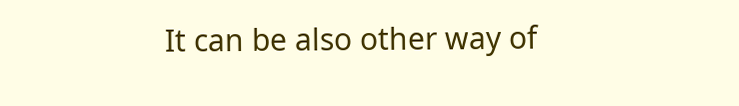It can be also other way of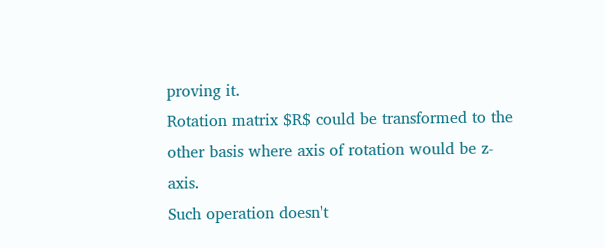proving it.
Rotation matrix $R$ could be transformed to the other basis where axis of rotation would be z-axis.
Such operation doesn't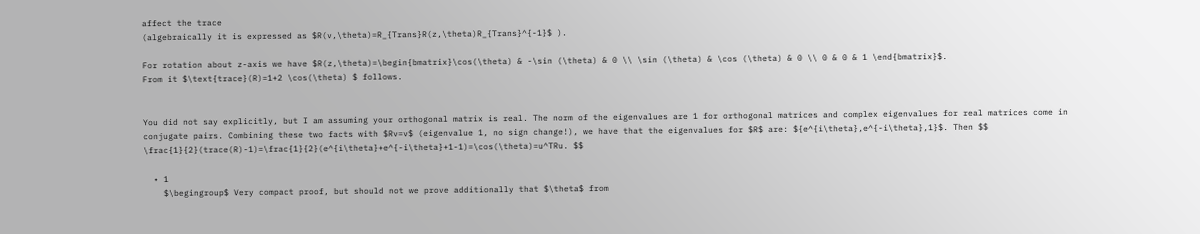affect the trace
(algebraically it is expressed as $R(v,\theta)=R_{Trans}R(z,\theta)R_{Trans}^{-1}$ ).

For rotation about z-axis we have $R(z,\theta)=\begin{bmatrix}\cos(\theta) & -\sin (\theta) & 0 \\ \sin (\theta) & \cos (\theta) & 0 \\ 0 & 0 & 1 \end{bmatrix}$.
From it $\text{trace}(R)=1+2 \cos(\theta) $ follows.


You did not say explicitly, but I am assuming your orthogonal matrix is real. The norm of the eigenvalues are 1 for orthogonal matrices and complex eigenvalues for real matrices come in conjugate pairs. Combining these two facts with $Rv=v$ (eigenvalue 1, no sign change!), we have that the eigenvalues for $R$ are: ${e^{i\theta},e^{-i\theta},1}$. Then $$ \frac{1}{2}(trace(R)-1)=\frac{1}{2}(e^{i\theta}+e^{-i\theta}+1-1)=\cos(\theta)=u^TRu. $$

  • 1
    $\begingroup$ Very compact proof, but should not we prove additionally that $\theta$ from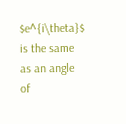$e^{i\theta}$ is the same as an angle of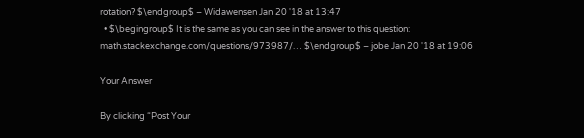rotation? $\endgroup$ – Widawensen Jan 20 '18 at 13:47
  • $\begingroup$ It is the same as you can see in the answer to this question: math.stackexchange.com/questions/973987/… $\endgroup$ – jobe Jan 20 '18 at 19:06

Your Answer

By clicking “Post Your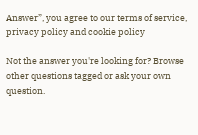Answer”, you agree to our terms of service, privacy policy and cookie policy

Not the answer you're looking for? Browse other questions tagged or ask your own question.